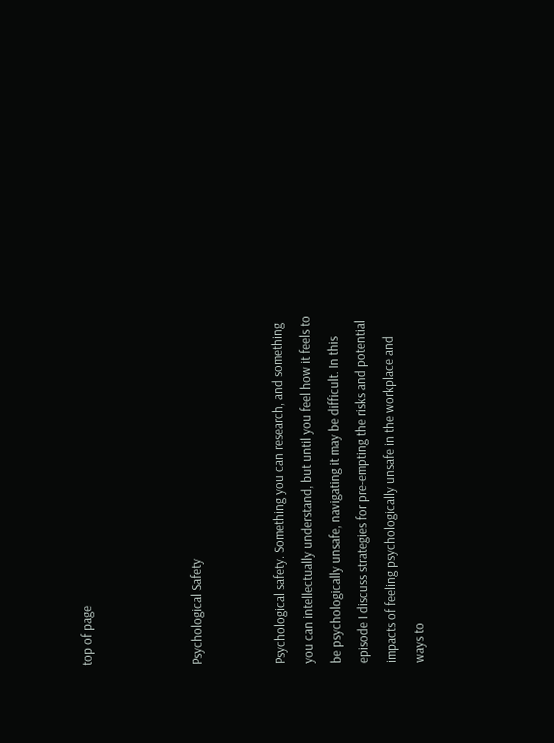top of page



Psychological Safety


Psychological safety. Something you can research, and something you can intellectually understand, but until you feel how it feels to be psychologically unsafe, navigating it may be difficult. In this episode I discuss strategies for pre-empting the risks and potential impacts of feeling psychologically unsafe in the workplace and ways to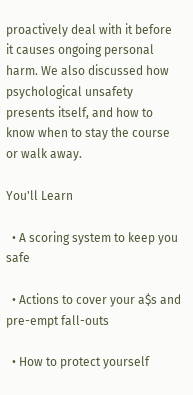proactively deal with it before it causes ongoing personal harm. We also discussed how psychological unsafety presents itself, and how to know when to stay the course or walk away.

You'll Learn

  • A scoring system to keep you safe

  • Actions to cover your a$s and pre-empt fall-outs

  • How to protect yourself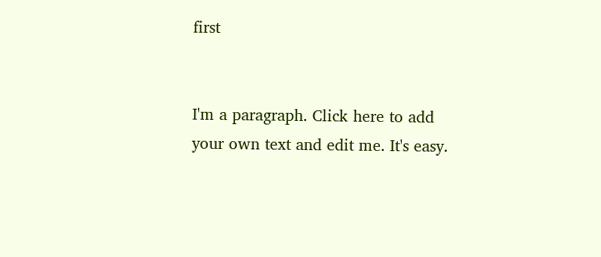first


I'm a paragraph. Click here to add your own text and edit me. It's easy.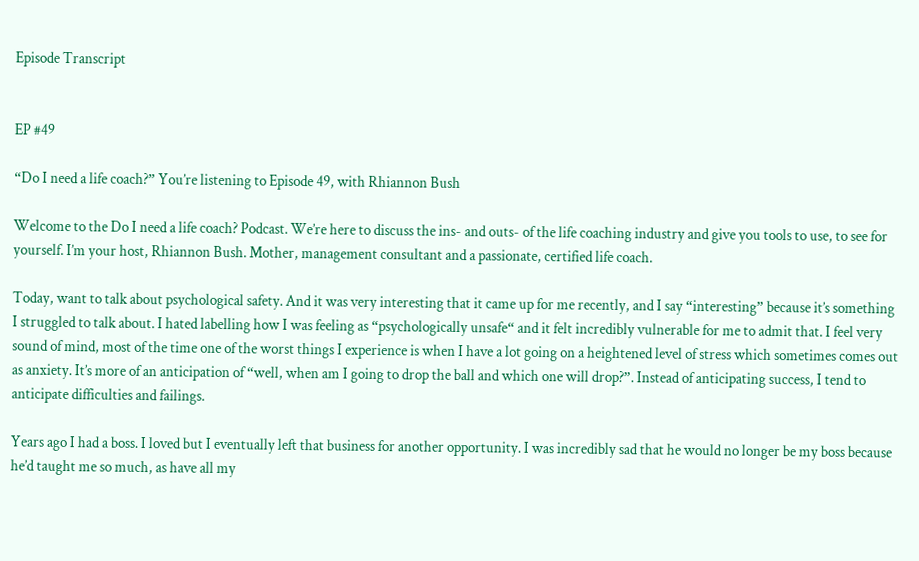Episode Transcript


EP #49

“Do I need a life coach?” You’re listening to Episode 49, with Rhiannon Bush

Welcome to the Do I need a life coach? Podcast. We’re here to discuss the ins- and outs- of the life coaching industry and give you tools to use, to see for yourself. I’m your host, Rhiannon Bush. Mother, management consultant and a passionate, certified life coach.

Today, want to talk about psychological safety. And it was very interesting that it came up for me recently, and I say “interesting” because it’s something I struggled to talk about. I hated labelling how I was feeling as “psychologically unsafe“ and it felt incredibly vulnerable for me to admit that. I feel very sound of mind, most of the time one of the worst things I experience is when I have a lot going on a heightened level of stress which sometimes comes out as anxiety. It’s more of an anticipation of “well, when am I going to drop the ball and which one will drop?”. Instead of anticipating success, I tend to anticipate difficulties and failings.

Years ago I had a boss. I loved but I eventually left that business for another opportunity. I was incredibly sad that he would no longer be my boss because he’d taught me so much, as have all my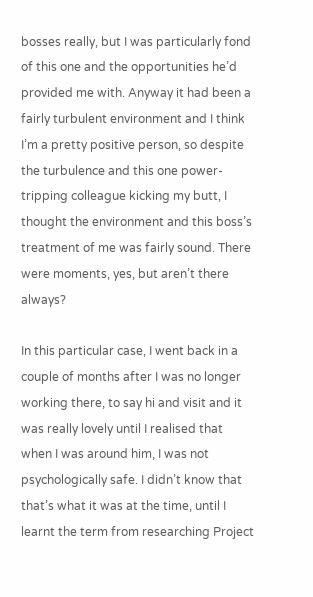bosses really, but I was particularly fond of this one and the opportunities he’d provided me with. Anyway it had been a fairly turbulent environment and I think I’m a pretty positive person, so despite the turbulence and this one power-tripping colleague kicking my butt, I thought the environment and this boss’s treatment of me was fairly sound. There were moments, yes, but aren’t there always?

In this particular case, I went back in a couple of months after I was no longer working there, to say hi and visit and it was really lovely until I realised that when I was around him, I was not psychologically safe. I didn’t know that that’s what it was at the time, until I learnt the term from researching Project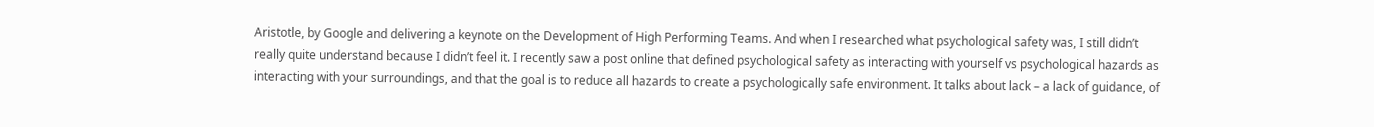Aristotle, by Google and delivering a keynote on the Development of High Performing Teams. And when I researched what psychological safety was, I still didn’t really quite understand because I didn’t feel it. I recently saw a post online that defined psychological safety as interacting with yourself vs psychological hazards as interacting with your surroundings, and that the goal is to reduce all hazards to create a psychologically safe environment. It talks about lack – a lack of guidance, of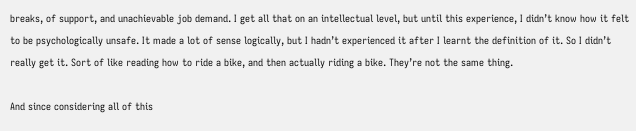breaks, of support, and unachievable job demand. I get all that on an intellectual level, but until this experience, I didn’t know how it felt to be psychologically unsafe. It made a lot of sense logically, but I hadn’t experienced it after I learnt the definition of it. So I didn’t really get it. Sort of like reading how to ride a bike, and then actually riding a bike. They’re not the same thing.

And since considering all of this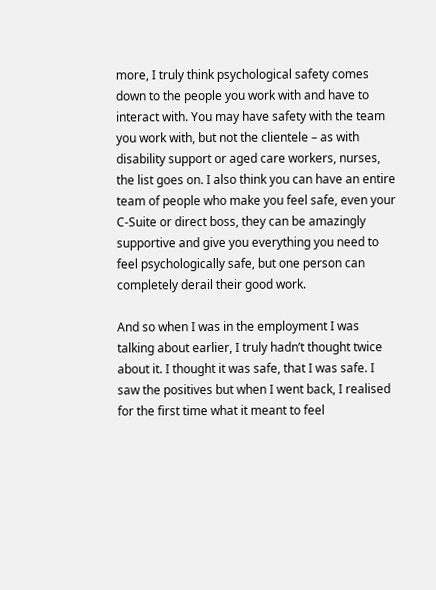more, I truly think psychological safety comes down to the people you work with and have to interact with. You may have safety with the team you work with, but not the clientele – as with disability support or aged care workers, nurses, the list goes on. I also think you can have an entire team of people who make you feel safe, even your C-Suite or direct boss, they can be amazingly supportive and give you everything you need to feel psychologically safe, but one person can completely derail their good work.

And so when I was in the employment I was talking about earlier, I truly hadn’t thought twice about it. I thought it was safe, that I was safe. I saw the positives but when I went back, I realised for the first time what it meant to feel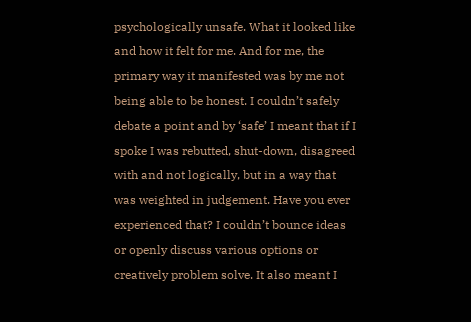psychologically unsafe. What it looked like and how it felt for me. And for me, the primary way it manifested was by me not being able to be honest. I couldn’t safely debate a point and by ‘safe’ I meant that if I spoke I was rebutted, shut-down, disagreed with and not logically, but in a way that was weighted in judgement. Have you ever experienced that? I couldn’t bounce ideas or openly discuss various options or creatively problem solve. It also meant I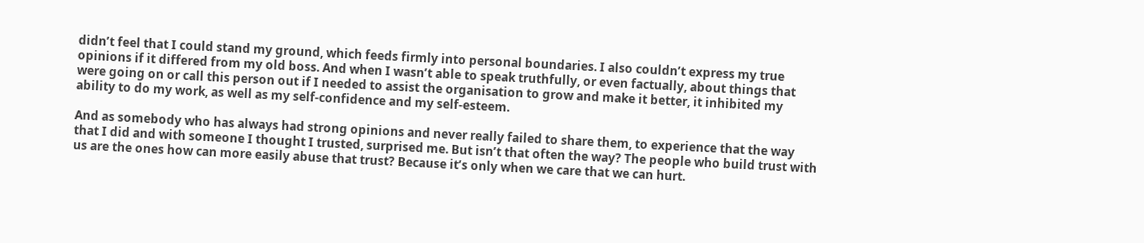didn’t feel that I could stand my ground, which feeds firmly into personal boundaries. I also couldn’t express my true opinions if it differed from my old boss. And when I wasn’t able to speak truthfully, or even factually, about things that were going on or call this person out if I needed to assist the organisation to grow and make it better, it inhibited my ability to do my work, as well as my self-confidence and my self-esteem.

And as somebody who has always had strong opinions and never really failed to share them, to experience that the way that I did and with someone I thought I trusted, surprised me. But isn’t that often the way? The people who build trust with us are the ones how can more easily abuse that trust? Because it’s only when we care that we can hurt.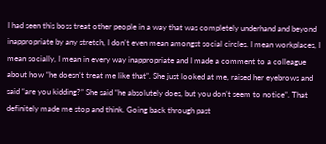I had seen this boss treat other people in a way that was completely underhand and beyond inappropriate by any stretch, I don’t even mean amongst social circles. I mean workplaces, I mean socially, I mean in every way inappropriate and I made a comment to a colleague about how “he doesn’t treat me like that”. She just looked at me, raised her eyebrows and said “are you kidding?” She said “he absolutely does, but you don’t seem to notice”. That definitely made me stop and think. Going back through past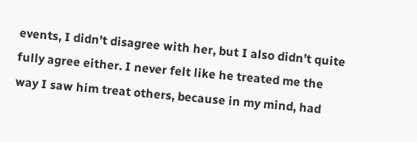events, I didn’t disagree with her, but I also didn’t quite fully agree either. I never felt like he treated me the way I saw him treat others, because in my mind, had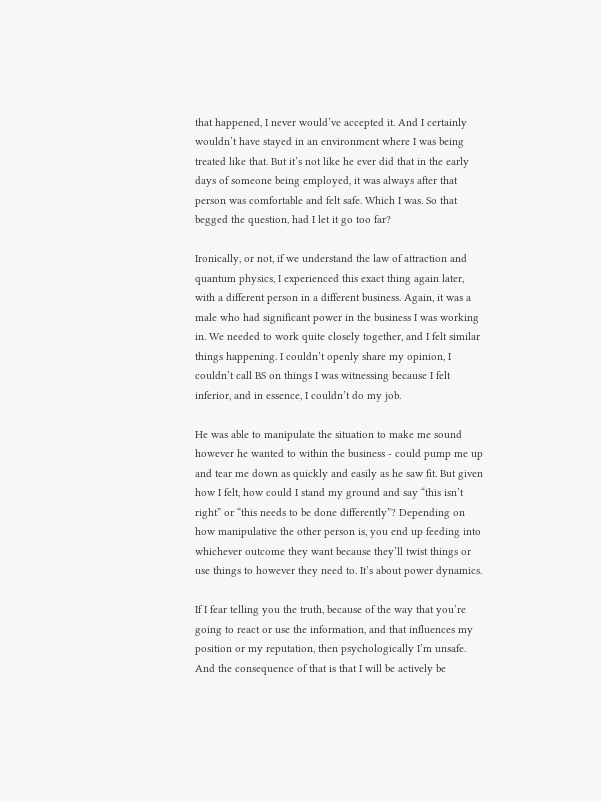that happened, I never would’ve accepted it. And I certainly wouldn’t have stayed in an environment where I was being treated like that. But it’s not like he ever did that in the early days of someone being employed, it was always after that person was comfortable and felt safe. Which I was. So that begged the question, had I let it go too far?

Ironically, or not, if we understand the law of attraction and quantum physics, I experienced this exact thing again later, with a different person in a different business. Again, it was a male who had significant power in the business I was working in. We needed to work quite closely together, and I felt similar things happening. I couldn’t openly share my opinion, I couldn’t call BS on things I was witnessing because I felt inferior, and in essence, I couldn’t do my job.

He was able to manipulate the situation to make me sound however he wanted to within the business - could pump me up and tear me down as quickly and easily as he saw fit. But given how I felt, how could I stand my ground and say “this isn’t right” or “this needs to be done differently”? Depending on how manipulative the other person is, you end up feeding into whichever outcome they want because they’ll twist things or use things to however they need to. It’s about power dynamics.

If I fear telling you the truth, because of the way that you’re going to react or use the information, and that influences my position or my reputation, then psychologically I’m unsafe. And the consequence of that is that I will be actively be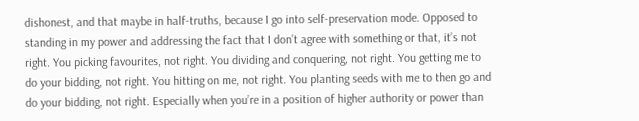dishonest, and that maybe in half-truths, because I go into self-preservation mode. Opposed to standing in my power and addressing the fact that I don’t agree with something or that, it’s not right. You picking favourites, not right. You dividing and conquering, not right. You getting me to do your bidding, not right. You hitting on me, not right. You planting seeds with me to then go and do your bidding, not right. Especially when you’re in a position of higher authority or power than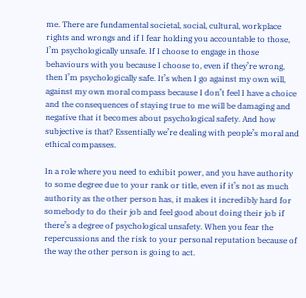me. There are fundamental societal, social, cultural, workplace rights and wrongs and if I fear holding you accountable to those, I’m psychologically unsafe. If I choose to engage in those behaviours with you because I choose to, even if they’re wrong, then I’m psychologically safe. It’s when I go against my own will, against my own moral compass because I don’t feel I have a choice and the consequences of staying true to me will be damaging and negative that it becomes about psychological safety. And how subjective is that? Essentially we’re dealing with people’s moral and ethical compasses.

In a role where you need to exhibit power, and you have authority to some degree due to your rank or title, even if it’s not as much authority as the other person has, it makes it incredibly hard for somebody to do their job and feel good about doing their job if there’s a degree of psychological unsafety. When you fear the repercussions and the risk to your personal reputation because of the way the other person is going to act.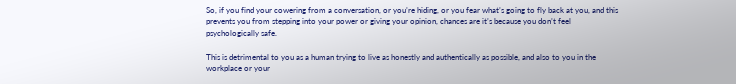So, if you find your cowering from a conversation, or you’re hiding, or you fear what’s going to fly back at you, and this prevents you from stepping into your power or giving your opinion, chances are it’s because you don’t feel psychologically safe.

This is detrimental to you as a human trying to live as honestly and authentically as possible, and also to you in the workplace or your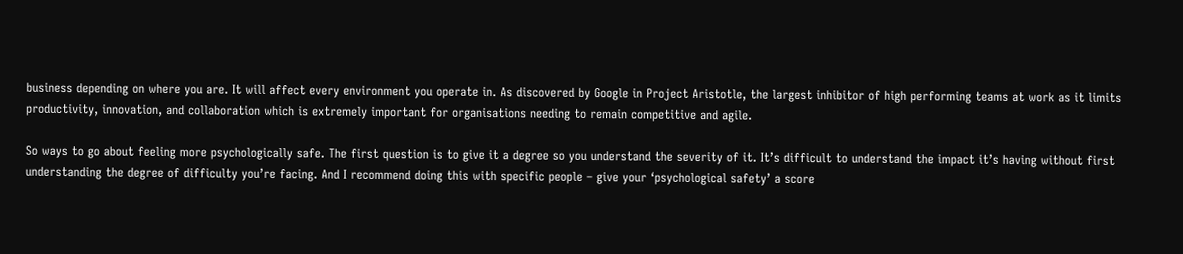business depending on where you are. It will affect every environment you operate in. As discovered by Google in Project Aristotle, the largest inhibitor of high performing teams at work as it limits productivity, innovation, and collaboration which is extremely important for organisations needing to remain competitive and agile.

So ways to go about feeling more psychologically safe. The first question is to give it a degree so you understand the severity of it. It’s difficult to understand the impact it’s having without first understanding the degree of difficulty you’re facing. And I recommend doing this with specific people – give your ‘psychological safety’ a score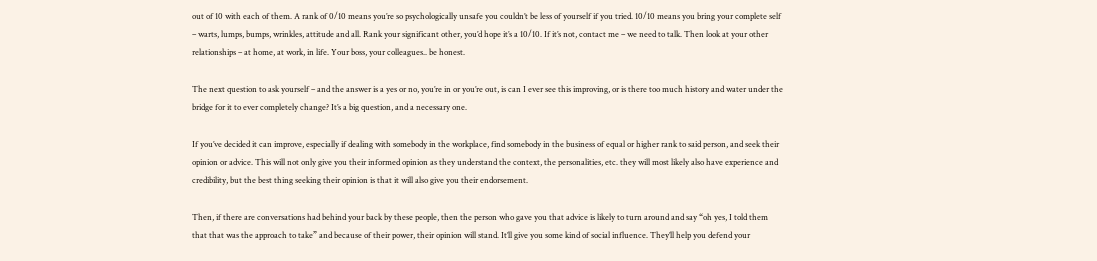out of 10 with each of them. A rank of 0/10 means you’re so psychologically unsafe you couldn’t be less of yourself if you tried. 10/10 means you bring your complete self – warts, lumps, bumps, wrinkles, attitude and all. Rank your significant other, you’d hope it’s a 10/10. If it’s not, contact me – we need to talk. Then look at your other relationships – at home, at work, in life. Your boss, your colleagues.. be honest.

The next question to ask yourself – and the answer is a yes or no, you’re in or you’re out, is can I ever see this improving, or is there too much history and water under the bridge for it to ever completely change? It’s a big question, and a necessary one.

If you’ve decided it can improve, especially if dealing with somebody in the workplace, find somebody in the business of equal or higher rank to said person, and seek their opinion or advice. This will not only give you their informed opinion as they understand the context, the personalities, etc. they will most likely also have experience and credibility, but the best thing seeking their opinion is that it will also give you their endorsement.

Then, if there are conversations had behind your back by these people, then the person who gave you that advice is likely to turn around and say “oh yes, I told them that that was the approach to take” and because of their power, their opinion will stand. It’ll give you some kind of social influence. They’ll help you defend your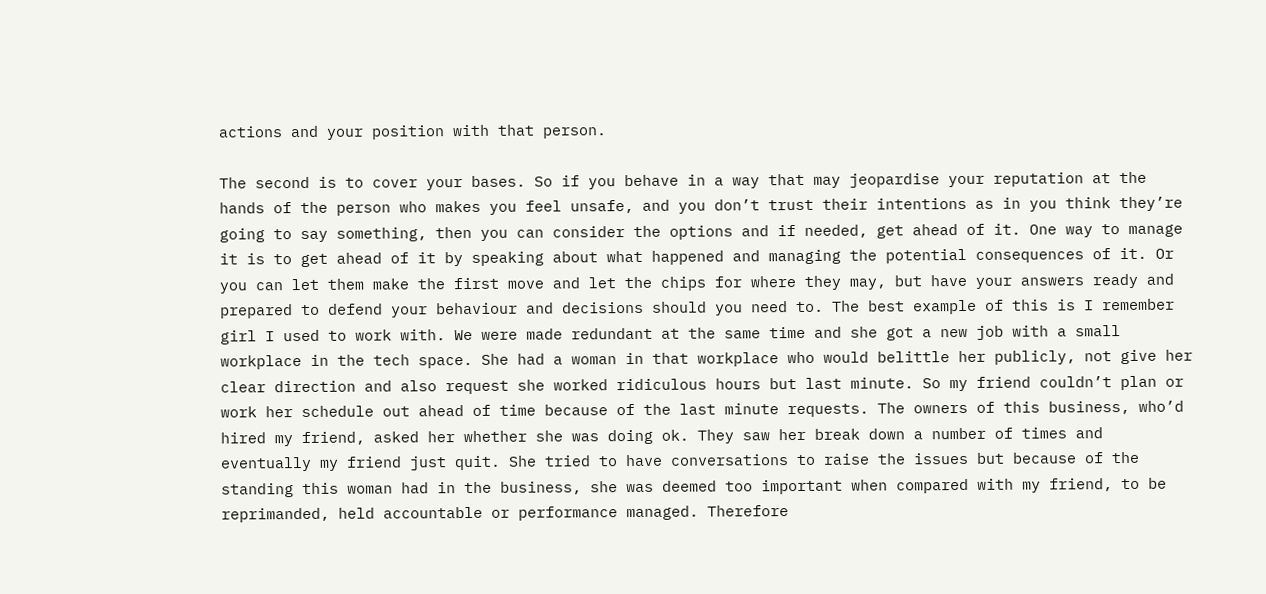actions and your position with that person.

The second is to cover your bases. So if you behave in a way that may jeopardise your reputation at the hands of the person who makes you feel unsafe, and you don’t trust their intentions as in you think they’re going to say something, then you can consider the options and if needed, get ahead of it. One way to manage it is to get ahead of it by speaking about what happened and managing the potential consequences of it. Or you can let them make the first move and let the chips for where they may, but have your answers ready and prepared to defend your behaviour and decisions should you need to. The best example of this is I remember girl I used to work with. We were made redundant at the same time and she got a new job with a small workplace in the tech space. She had a woman in that workplace who would belittle her publicly, not give her clear direction and also request she worked ridiculous hours but last minute. So my friend couldn’t plan or work her schedule out ahead of time because of the last minute requests. The owners of this business, who’d hired my friend, asked her whether she was doing ok. They saw her break down a number of times and eventually my friend just quit. She tried to have conversations to raise the issues but because of the standing this woman had in the business, she was deemed too important when compared with my friend, to be reprimanded, held accountable or performance managed. Therefore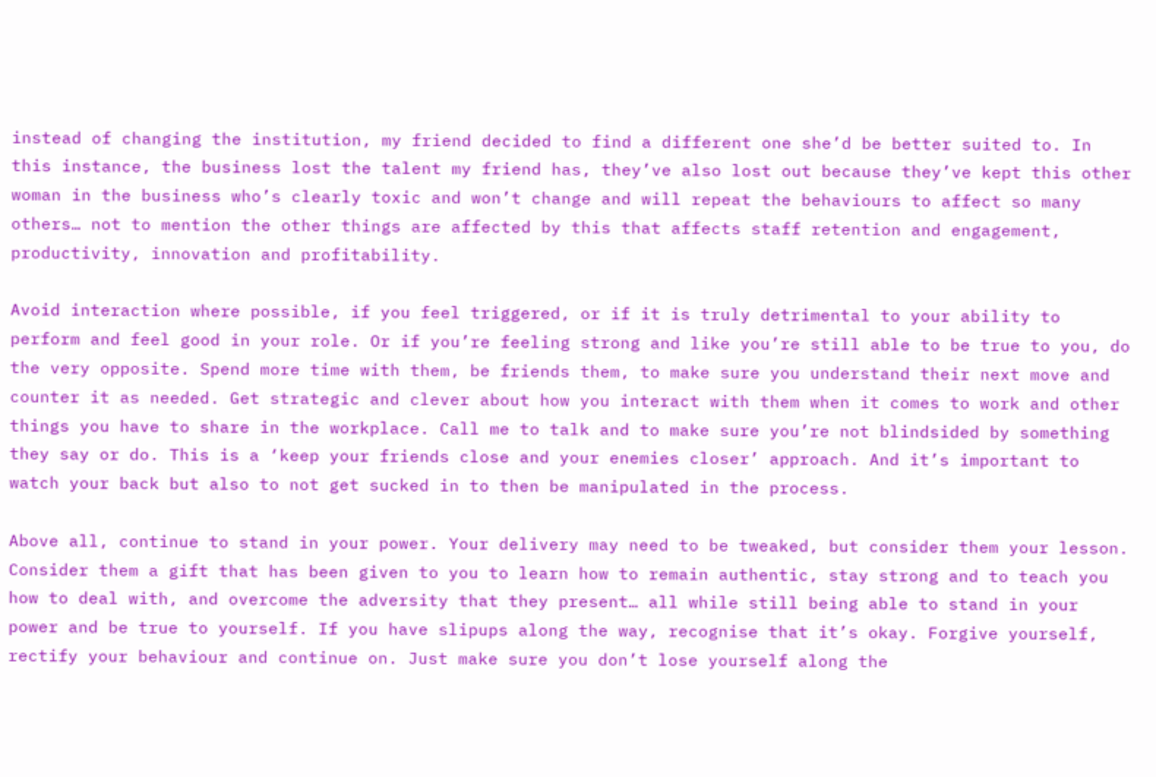instead of changing the institution, my friend decided to find a different one she’d be better suited to. In this instance, the business lost the talent my friend has, they’ve also lost out because they’ve kept this other woman in the business who’s clearly toxic and won’t change and will repeat the behaviours to affect so many others… not to mention the other things are affected by this that affects staff retention and engagement, productivity, innovation and profitability.

Avoid interaction where possible, if you feel triggered, or if it is truly detrimental to your ability to perform and feel good in your role. Or if you’re feeling strong and like you’re still able to be true to you, do the very opposite. Spend more time with them, be friends them, to make sure you understand their next move and counter it as needed. Get strategic and clever about how you interact with them when it comes to work and other things you have to share in the workplace. Call me to talk and to make sure you’re not blindsided by something they say or do. This is a ‘keep your friends close and your enemies closer’ approach. And it’s important to watch your back but also to not get sucked in to then be manipulated in the process.

Above all, continue to stand in your power. Your delivery may need to be tweaked, but consider them your lesson. Consider them a gift that has been given to you to learn how to remain authentic, stay strong and to teach you how to deal with, and overcome the adversity that they present… all while still being able to stand in your power and be true to yourself. If you have slipups along the way, recognise that it’s okay. Forgive yourself, rectify your behaviour and continue on. Just make sure you don’t lose yourself along the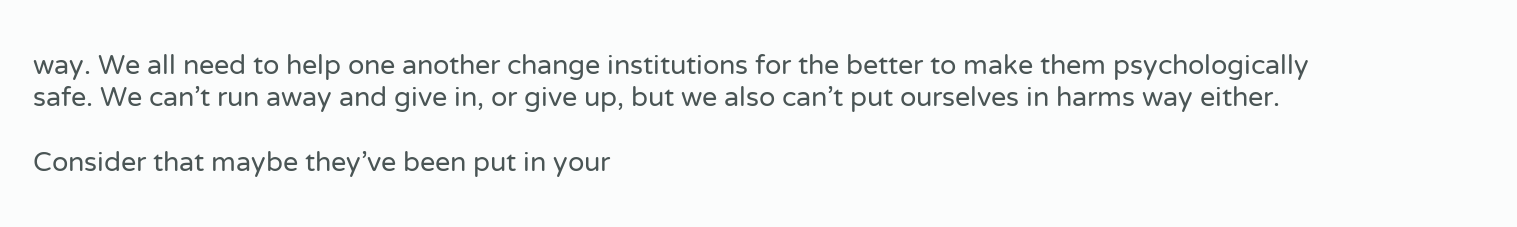way. We all need to help one another change institutions for the better to make them psychologically safe. We can’t run away and give in, or give up, but we also can’t put ourselves in harms way either.

Consider that maybe they’ve been put in your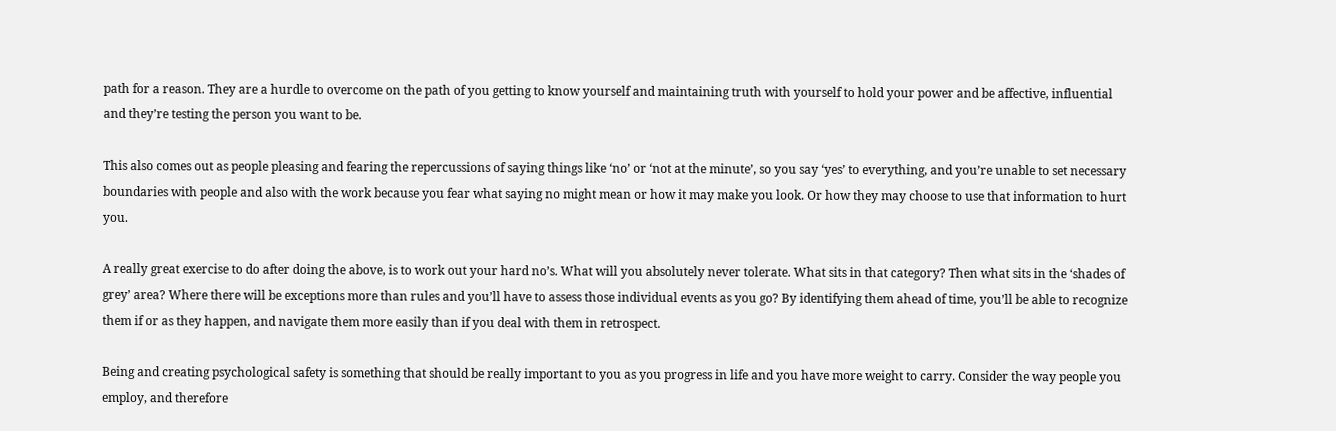path for a reason. They are a hurdle to overcome on the path of you getting to know yourself and maintaining truth with yourself to hold your power and be affective, influential and they’re testing the person you want to be.

This also comes out as people pleasing and fearing the repercussions of saying things like ‘no’ or ‘not at the minute’, so you say ‘yes’ to everything, and you’re unable to set necessary boundaries with people and also with the work because you fear what saying no might mean or how it may make you look. Or how they may choose to use that information to hurt you.

A really great exercise to do after doing the above, is to work out your hard no’s. What will you absolutely never tolerate. What sits in that category? Then what sits in the ‘shades of grey’ area? Where there will be exceptions more than rules and you’ll have to assess those individual events as you go? By identifying them ahead of time, you’ll be able to recognize them if or as they happen, and navigate them more easily than if you deal with them in retrospect.

Being and creating psychological safety is something that should be really important to you as you progress in life and you have more weight to carry. Consider the way people you employ, and therefore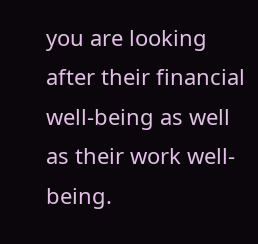you are looking after their financial well-being as well as their work well-being.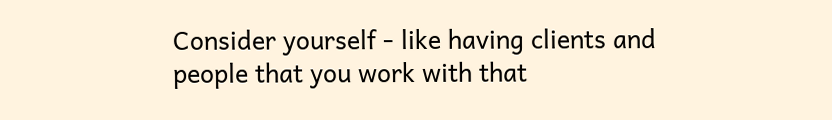Consider yourself - like having clients and people that you work with that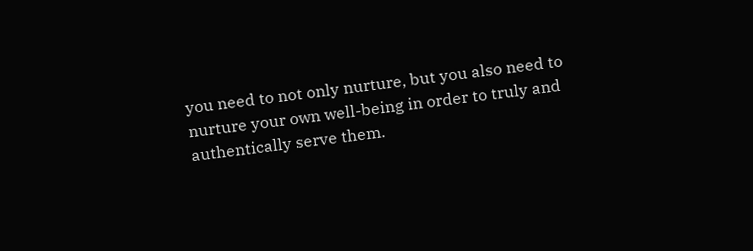you need to not only nurture, but you also need to nurture your own well-being in order to truly and authentically serve them.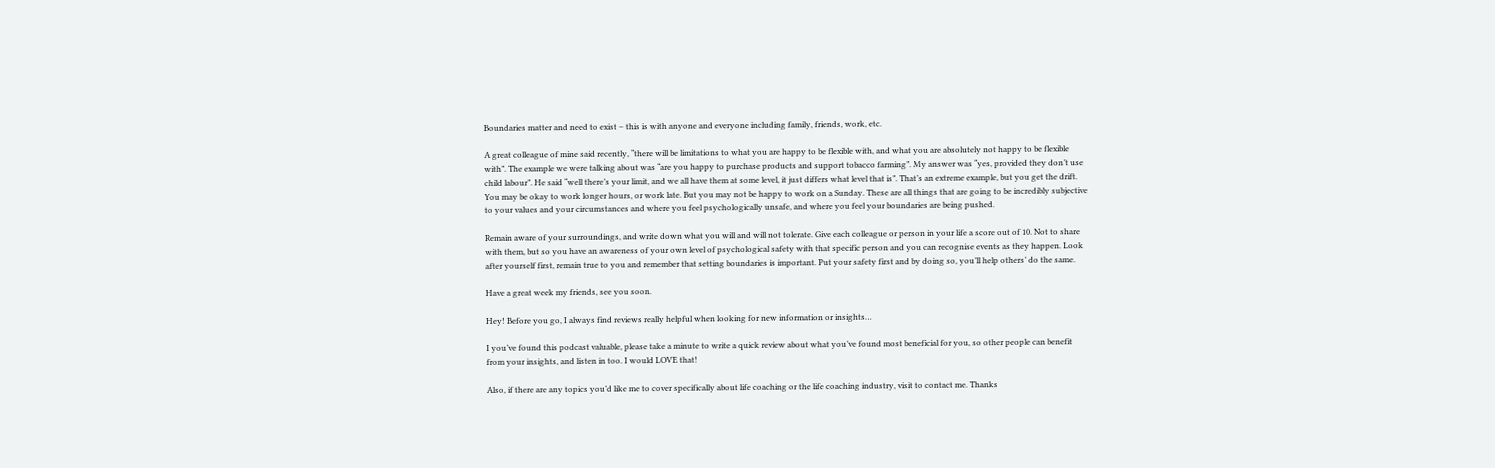Boundaries matter and need to exist – this is with anyone and everyone including family, friends, work, etc.

A great colleague of mine said recently, “there will be limitations to what you are happy to be flexible with, and what you are absolutely not happy to be flexible with”. The example we were talking about was “are you happy to purchase products and support tobacco farming”. My answer was “yes, provided they don’t use child labour”. He said “well there’s your limit, and we all have them at some level, it just differs what level that is”. That’s an extreme example, but you get the drift. You may be okay to work longer hours, or work late. But you may not be happy to work on a Sunday. These are all things that are going to be incredibly subjective to your values and your circumstances and where you feel psychologically unsafe, and where you feel your boundaries are being pushed.

Remain aware of your surroundings, and write down what you will and will not tolerate. Give each colleague or person in your life a score out of 10. Not to share with them, but so you have an awareness of your own level of psychological safety with that specific person and you can recognise events as they happen. Look after yourself first, remain true to you and remember that setting boundaries is important. Put your safety first and by doing so, you’ll help others’ do the same.

Have a great week my friends, see you soon.

Hey! Before you go, I always find reviews really helpful when looking for new information or insights…

I you’ve found this podcast valuable, please take a minute to write a quick review about what you’ve found most beneficial for you, so other people can benefit from your insights, and listen in too. I would LOVE that!

Also, if there are any topics you’d like me to cover specifically about life coaching or the life coaching industry, visit to contact me. Thanks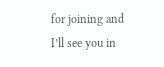for joining and I’ll see you in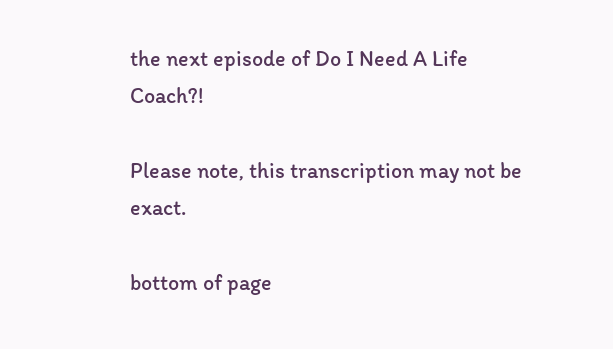the next episode of Do I Need A Life Coach?!

Please note, this transcription may not be exact.

bottom of page